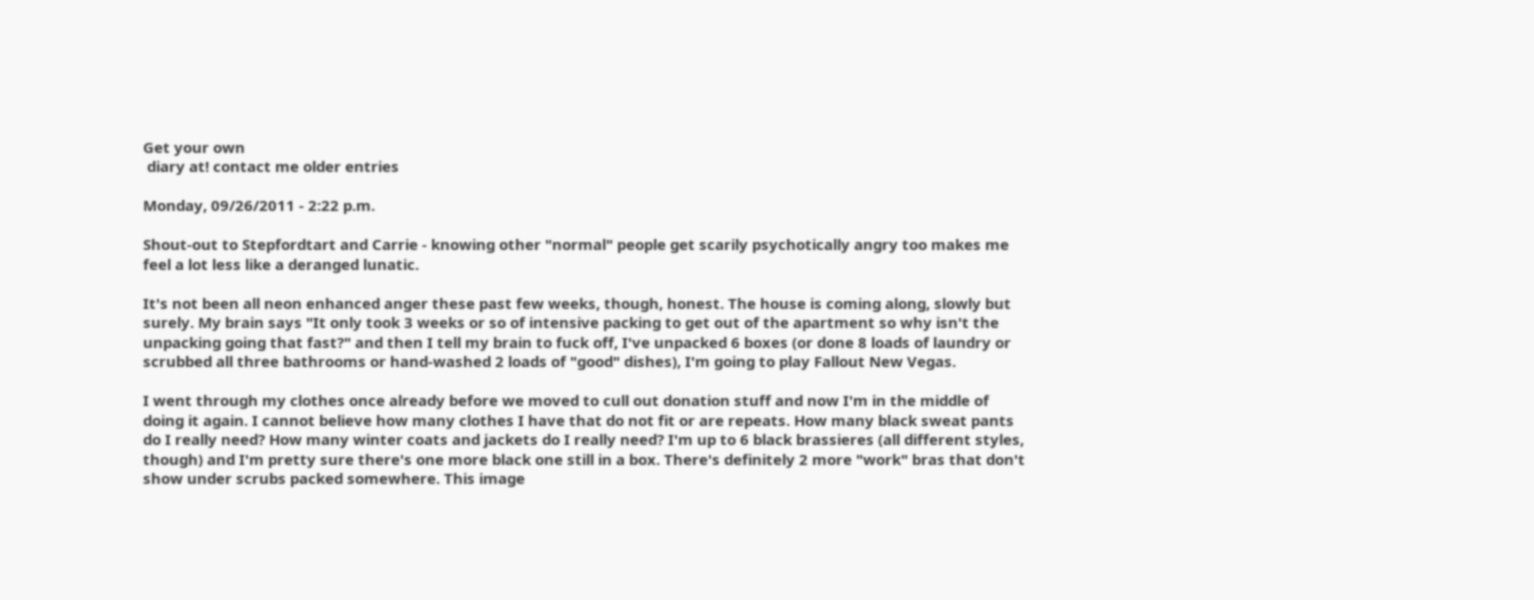Get your own
 diary at! contact me older entries

Monday, 09/26/2011 - 2:22 p.m.

Shout-out to Stepfordtart and Carrie - knowing other "normal" people get scarily psychotically angry too makes me feel a lot less like a deranged lunatic.

It's not been all neon enhanced anger these past few weeks, though, honest. The house is coming along, slowly but surely. My brain says "It only took 3 weeks or so of intensive packing to get out of the apartment so why isn't the unpacking going that fast?" and then I tell my brain to fuck off, I've unpacked 6 boxes (or done 8 loads of laundry or scrubbed all three bathrooms or hand-washed 2 loads of "good" dishes), I'm going to play Fallout New Vegas.

I went through my clothes once already before we moved to cull out donation stuff and now I'm in the middle of doing it again. I cannot believe how many clothes I have that do not fit or are repeats. How many black sweat pants do I really need? How many winter coats and jackets do I really need? I'm up to 6 black brassieres (all different styles, though) and I'm pretty sure there's one more black one still in a box. There's definitely 2 more "work" bras that don't show under scrubs packed somewhere. This image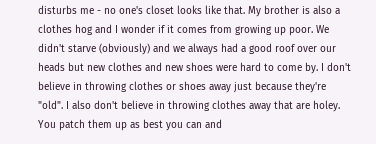disturbs me - no one's closet looks like that. My brother is also a clothes hog and I wonder if it comes from growing up poor. We didn't starve (obviously) and we always had a good roof over our heads but new clothes and new shoes were hard to come by. I don't believe in throwing clothes or shoes away just because they're "old". I also don't believe in throwing clothes away that are holey. You patch them up as best you can and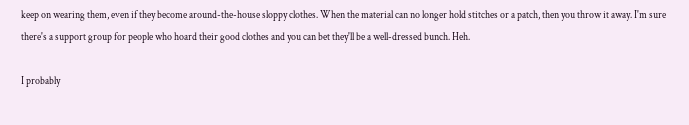keep on wearing them, even if they become around-the-house sloppy clothes. When the material can no longer hold stitches or a patch, then you throw it away. I'm sure there's a support group for people who hoard their good clothes and you can bet they'll be a well-dressed bunch. Heh.

I probably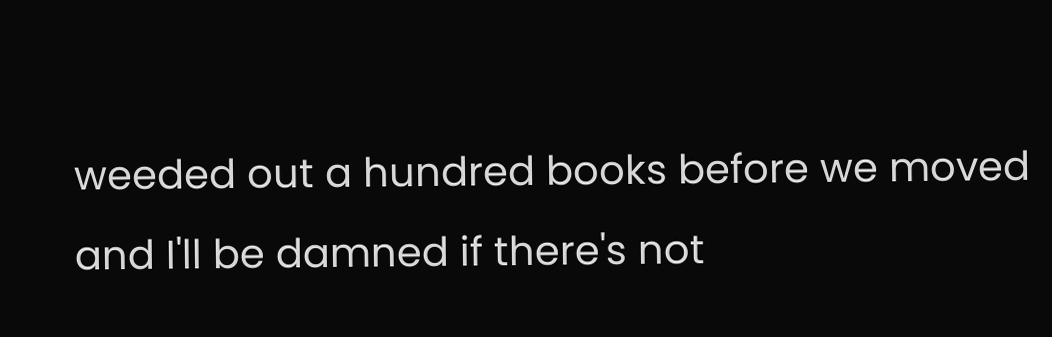weeded out a hundred books before we moved and I'll be damned if there's not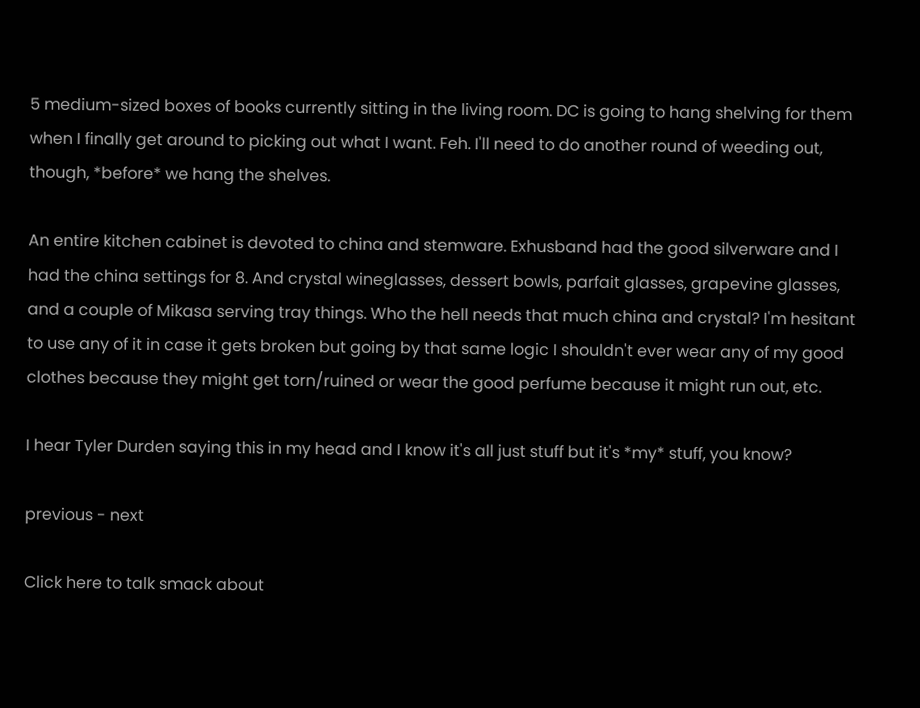5 medium-sized boxes of books currently sitting in the living room. DC is going to hang shelving for them when I finally get around to picking out what I want. Feh. I'll need to do another round of weeding out, though, *before* we hang the shelves.

An entire kitchen cabinet is devoted to china and stemware. Exhusband had the good silverware and I had the china settings for 8. And crystal wineglasses, dessert bowls, parfait glasses, grapevine glasses, and a couple of Mikasa serving tray things. Who the hell needs that much china and crystal? I'm hesitant to use any of it in case it gets broken but going by that same logic I shouldn't ever wear any of my good clothes because they might get torn/ruined or wear the good perfume because it might run out, etc.

I hear Tyler Durden saying this in my head and I know it's all just stuff but it's *my* stuff, you know?

previous - next

Click here to talk smack about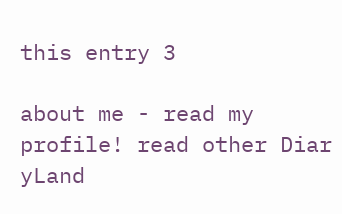this entry 3

about me - read my profile! read other Diar
yLand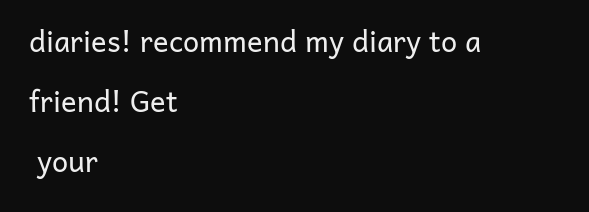diaries! recommend my diary to a friend! Get
 your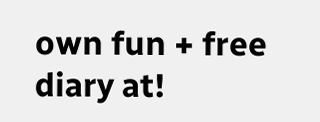own fun + free diary at!